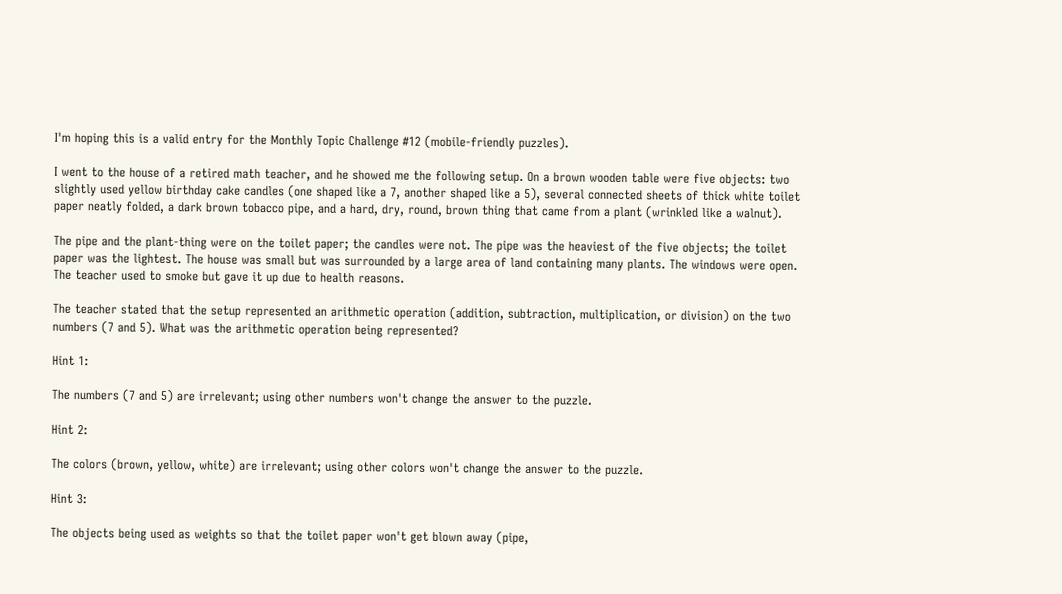I'm hoping this is a valid entry for the Monthly Topic Challenge #12 (mobile-friendly puzzles).

I went to the house of a retired math teacher, and he showed me the following setup. On a brown wooden table were five objects: two slightly used yellow birthday cake candles (one shaped like a 7, another shaped like a 5), several connected sheets of thick white toilet paper neatly folded, a dark brown tobacco pipe, and a hard, dry, round, brown thing that came from a plant (wrinkled like a walnut).

The pipe and the plant-thing were on the toilet paper; the candles were not. The pipe was the heaviest of the five objects; the toilet paper was the lightest. The house was small but was surrounded by a large area of land containing many plants. The windows were open. The teacher used to smoke but gave it up due to health reasons.

The teacher stated that the setup represented an arithmetic operation (addition, subtraction, multiplication, or division) on the two numbers (7 and 5). What was the arithmetic operation being represented?

Hint 1:

The numbers (7 and 5) are irrelevant; using other numbers won't change the answer to the puzzle.

Hint 2:

The colors (brown, yellow, white) are irrelevant; using other colors won't change the answer to the puzzle.

Hint 3:

The objects being used as weights so that the toilet paper won't get blown away (pipe,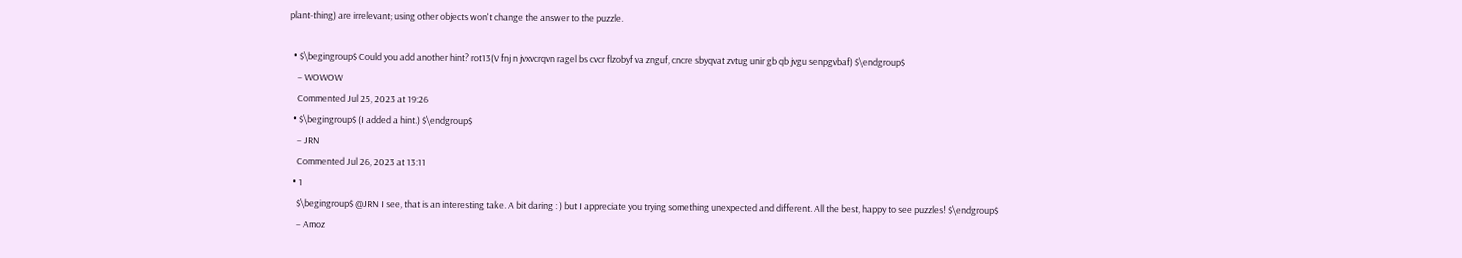plant-thing) are irrelevant; using other objects won't change the answer to the puzzle.

  • $\begingroup$ Could you add another hint? rot13(V fnj n jvxvcrqvn ragel bs cvcr flzobyf va znguf, cncre sbyqvat zvtug unir gb qb jvgu senpgvbaf) $\endgroup$
    – WOWOW
    Commented Jul 25, 2023 at 19:26
  • $\begingroup$ (I added a hint.) $\endgroup$
    – JRN
    Commented Jul 26, 2023 at 13:11
  • 1
    $\begingroup$ @JRN I see, that is an interesting take. A bit daring : ) but I appreciate you trying something unexpected and different. All the best, happy to see puzzles! $\endgroup$
    – Amoz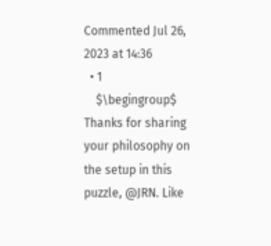Commented Jul 26, 2023 at 14:36
  • 1
    $\begingroup$ Thanks for sharing your philosophy on the setup in this puzzle, @JRN. Like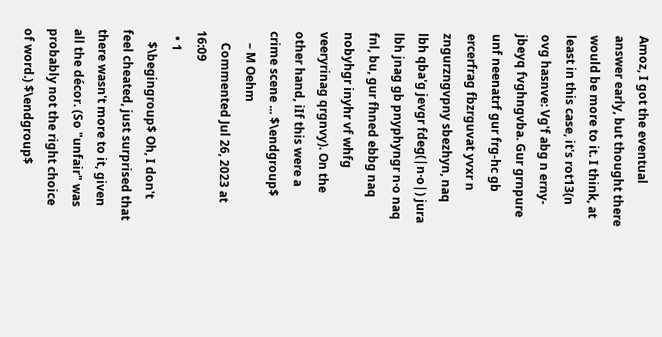Amoz, I got the eventual answer early, but thought there would be more to it. I think, at least in this case, it's rot13(n ovg hasnve: Vg'f abg n erny-jbeyq fvghngvba. Gur grnpure unf neenatrf gur frg-hc gb ercerfrag fbzrguvat yvxr n zngurzngvpny sbezhyn, naq lbh qba'g jevgr fdeg(|n·o|) jura lbh jnag gb pnyphyngr n·o naq fnl, bu, gur fhned ebbg naq nobyhgr inyhr vf whfg veeryrinag qrgnvy). On the other hand, iIf this were a crime scene ... $\endgroup$
    – M Oehm
    Commented Jul 26, 2023 at 16:09
  • 1
    $\begingroup$ Oh, I don't feel cheated, just surprised that there wasn't more to it, given all the décor. (So "unfair" was probably not the right choice of word.) $\endgroup$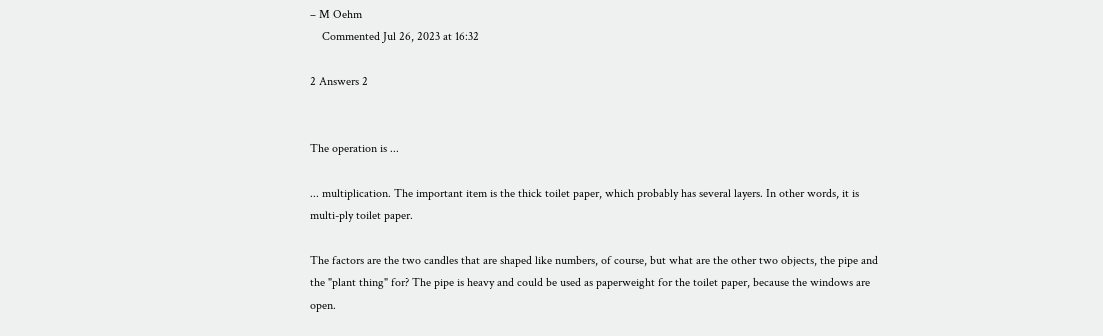– M Oehm
    Commented Jul 26, 2023 at 16:32

2 Answers 2


The operation is ...

... multiplication. The important item is the thick toilet paper, which probably has several layers. In other words, it is multi-ply toilet paper.

The factors are the two candles that are shaped like numbers, of course, but what are the other two objects, the pipe and the "plant thing" for? The pipe is heavy and could be used as paperweight for the toilet paper, because the windows are open.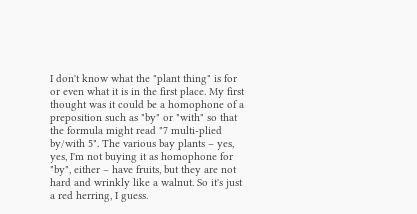I don't know what the "plant thing" is for or even what it is in the first place. My first thought was it could be a homophone of a preposition such as "by" or "with" so that the formula might read "7 multi-plied by/with 5". The various bay plants – yes, yes, I'm not buying it as homophone for "by", either – have fruits, but they are not hard and wrinkly like a walnut. So it's just a red herring, I guess.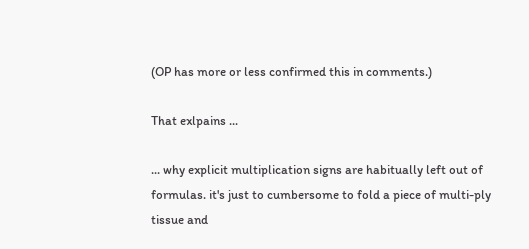(OP has more or less confirmed this in comments.)

That exlpains ...

... why explicit multiplication signs are habitually left out of formulas. it's just to cumbersome to fold a piece of multi-ply tissue and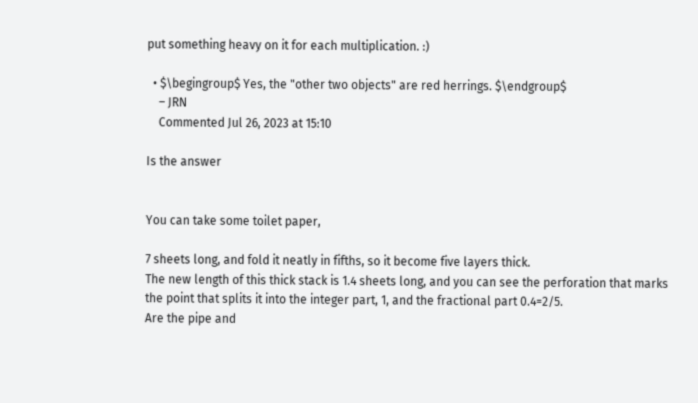put something heavy on it for each multiplication. :)

  • $\begingroup$ Yes, the "other two objects" are red herrings. $\endgroup$
    – JRN
    Commented Jul 26, 2023 at 15:10

Is the answer


You can take some toilet paper,

7 sheets long, and fold it neatly in fifths, so it become five layers thick.
The new length of this thick stack is 1.4 sheets long, and you can see the perforation that marks the point that splits it into the integer part, 1, and the fractional part 0.4=2/5.
Are the pipe and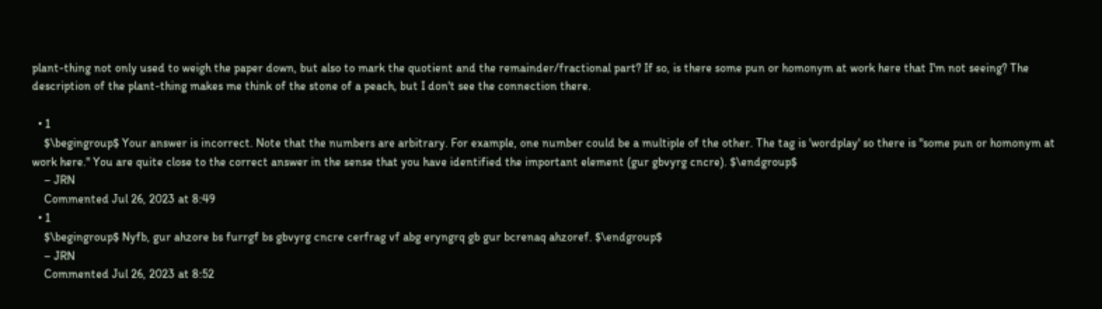plant-thing not only used to weigh the paper down, but also to mark the quotient and the remainder/fractional part? If so, is there some pun or homonym at work here that I'm not seeing? The description of the plant-thing makes me think of the stone of a peach, but I don't see the connection there.

  • 1
    $\begingroup$ Your answer is incorrect. Note that the numbers are arbitrary. For example, one number could be a multiple of the other. The tag is 'wordplay' so there is "some pun or homonym at work here." You are quite close to the correct answer in the sense that you have identified the important element (gur gbvyrg cncre). $\endgroup$
    – JRN
    Commented Jul 26, 2023 at 8:49
  • 1
    $\begingroup$ Nyfb, gur ahzore bs furrgf bs gbvyrg cncre cerfrag vf abg eryngrq gb gur bcrenaq ahzoref. $\endgroup$
    – JRN
    Commented Jul 26, 2023 at 8:52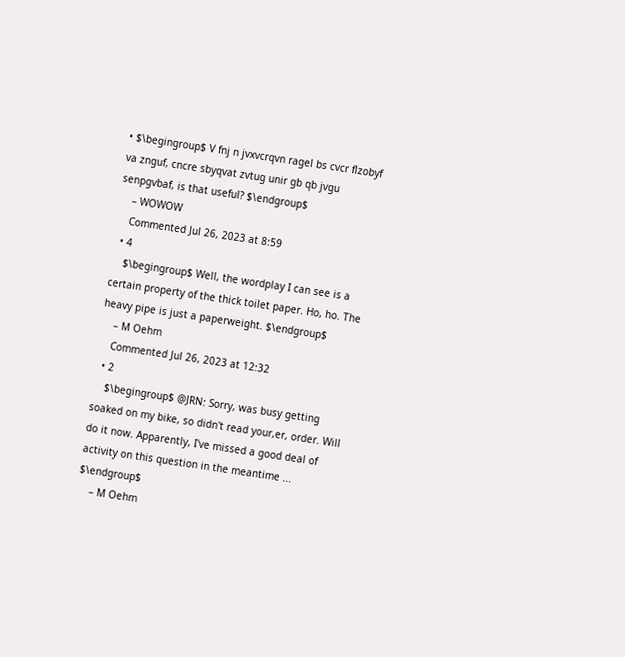• $\begingroup$ V fnj n jvxvcrqvn ragel bs cvcr flzobyf va znguf, cncre sbyqvat zvtug unir gb qb jvgu senpgvbaf, is that useful? $\endgroup$
    – WOWOW
    Commented Jul 26, 2023 at 8:59
  • 4
    $\begingroup$ Well, the wordplay I can see is a certain property of the thick toilet paper. Ho, ho. The heavy pipe is just a paperweight. $\endgroup$
    – M Oehm
    Commented Jul 26, 2023 at 12:32
  • 2
    $\begingroup$ @JRN: Sorry, was busy getting soaked on my bike, so didn't read your,er, order. Will do it now. Apparently, I've missed a good deal of activity on this question in the meantime ... $\endgroup$
    – M Oehm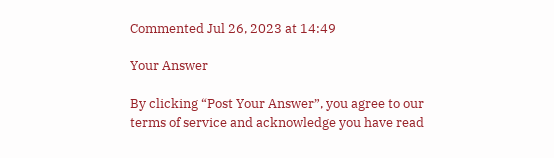Commented Jul 26, 2023 at 14:49

Your Answer

By clicking “Post Your Answer”, you agree to our terms of service and acknowledge you have read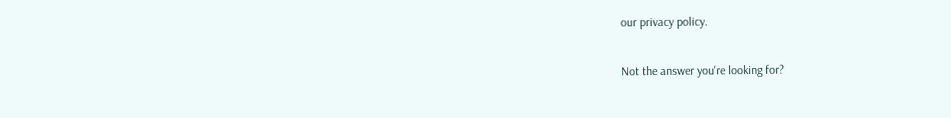our privacy policy.

Not the answer you're looking for?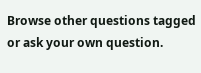Browse other questions tagged or ask your own question.